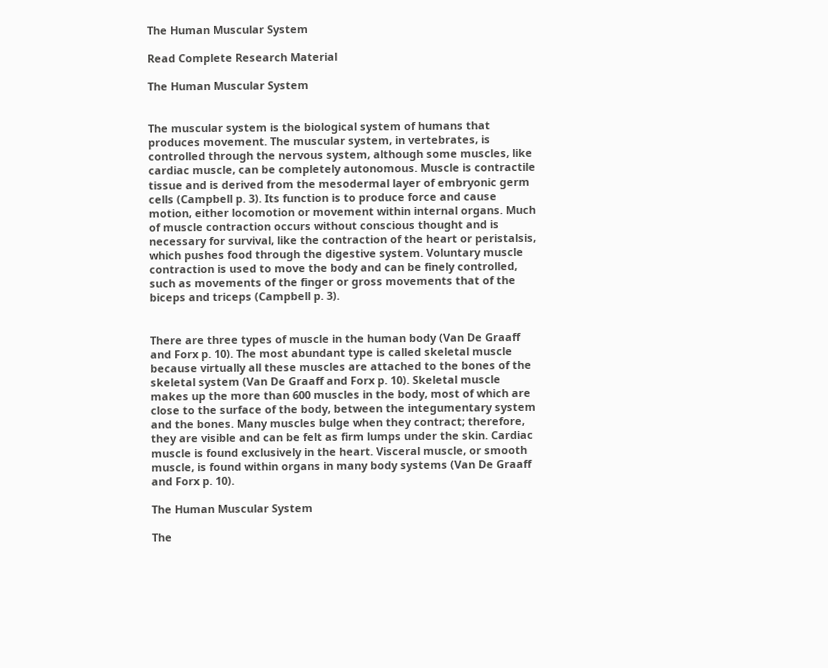The Human Muscular System

Read Complete Research Material

The Human Muscular System


The muscular system is the biological system of humans that produces movement. The muscular system, in vertebrates, is controlled through the nervous system, although some muscles, like cardiac muscle, can be completely autonomous. Muscle is contractile tissue and is derived from the mesodermal layer of embryonic germ cells (Campbell p. 3). Its function is to produce force and cause motion, either locomotion or movement within internal organs. Much of muscle contraction occurs without conscious thought and is necessary for survival, like the contraction of the heart or peristalsis, which pushes food through the digestive system. Voluntary muscle contraction is used to move the body and can be finely controlled, such as movements of the finger or gross movements that of the biceps and triceps (Campbell p. 3).


There are three types of muscle in the human body (Van De Graaff and Forx p. 10). The most abundant type is called skeletal muscle because virtually all these muscles are attached to the bones of the skeletal system (Van De Graaff and Forx p. 10). Skeletal muscle makes up the more than 600 muscles in the body, most of which are close to the surface of the body, between the integumentary system and the bones. Many muscles bulge when they contract; therefore, they are visible and can be felt as firm lumps under the skin. Cardiac muscle is found exclusively in the heart. Visceral muscle, or smooth muscle, is found within organs in many body systems (Van De Graaff and Forx p. 10).

The Human Muscular System

The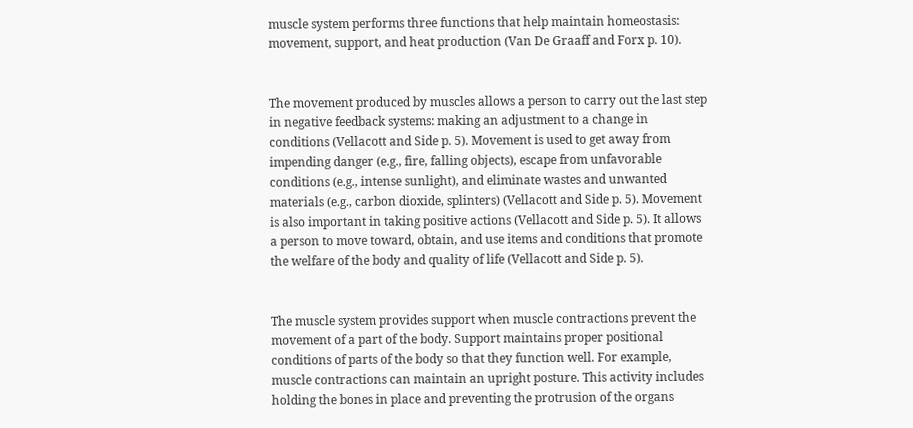muscle system performs three functions that help maintain homeostasis: movement, support, and heat production (Van De Graaff and Forx p. 10).


The movement produced by muscles allows a person to carry out the last step in negative feedback systems: making an adjustment to a change in conditions (Vellacott and Side p. 5). Movement is used to get away from impending danger (e.g., fire, falling objects), escape from unfavorable conditions (e.g., intense sunlight), and eliminate wastes and unwanted materials (e.g., carbon dioxide, splinters) (Vellacott and Side p. 5). Movement is also important in taking positive actions (Vellacott and Side p. 5). It allows a person to move toward, obtain, and use items and conditions that promote the welfare of the body and quality of life (Vellacott and Side p. 5).


The muscle system provides support when muscle contractions prevent the movement of a part of the body. Support maintains proper positional conditions of parts of the body so that they function well. For example, muscle contractions can maintain an upright posture. This activity includes holding the bones in place and preventing the protrusion of the organs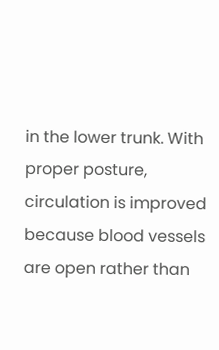in the lower trunk. With proper posture, circulation is improved because blood vessels are open rather than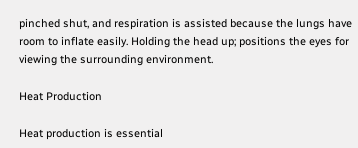pinched shut, and respiration is assisted because the lungs have room to inflate easily. Holding the head up; positions the eyes for viewing the surrounding environment.

Heat Production

Heat production is essential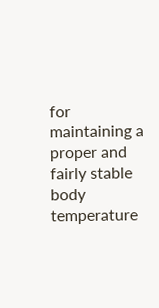for maintaining a proper and fairly stable body temperature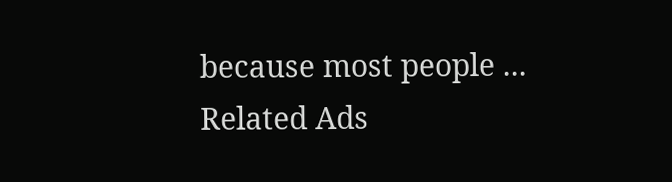because most people ...
Related Ads